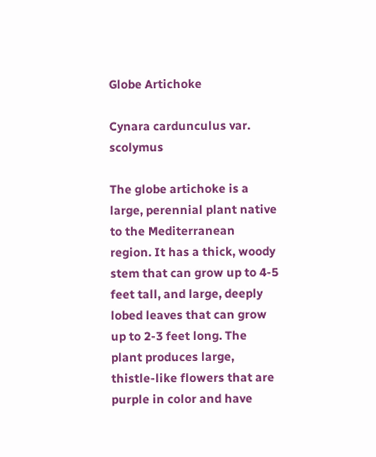Globe Artichoke

Cynara cardunculus var. scolymus

The globe artichoke is a large, perennial plant native to the Mediterranean region. It has a thick, woody stem that can grow up to 4-5 feet tall, and large, deeply lobed leaves that can grow up to 2-3 feet long. The plant produces large, thistle-like flowers that are purple in color and have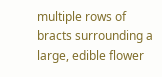multiple rows of bracts surrounding a large, edible flower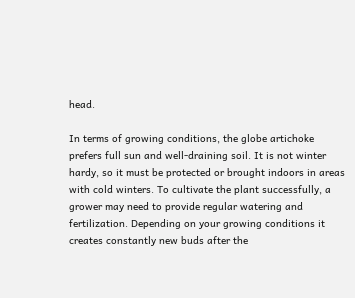head.

In terms of growing conditions, the globe artichoke prefers full sun and well-draining soil. It is not winter hardy, so it must be protected or brought indoors in areas with cold winters. To cultivate the plant successfully, a grower may need to provide regular watering and fertilization. Depending on your growing conditions it creates constantly new buds after the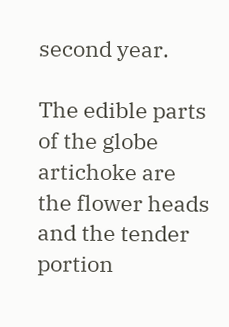second year.

The edible parts of the globe artichoke are the flower heads and the tender portion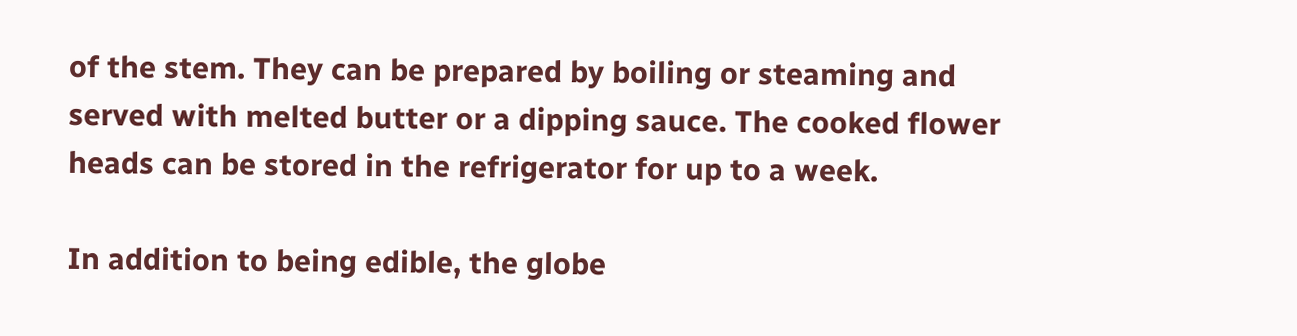of the stem. They can be prepared by boiling or steaming and served with melted butter or a dipping sauce. The cooked flower heads can be stored in the refrigerator for up to a week.

In addition to being edible, the globe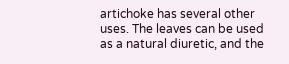artichoke has several other uses. The leaves can be used as a natural diuretic, and the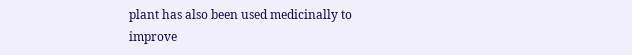plant has also been used medicinally to improve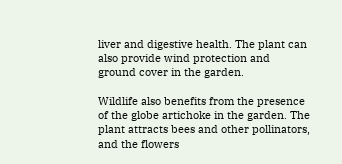liver and digestive health. The plant can also provide wind protection and ground cover in the garden.

Wildlife also benefits from the presence of the globe artichoke in the garden. The plant attracts bees and other pollinators, and the flowers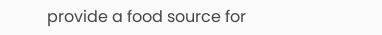provide a food source for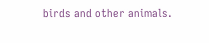birds and other animals.